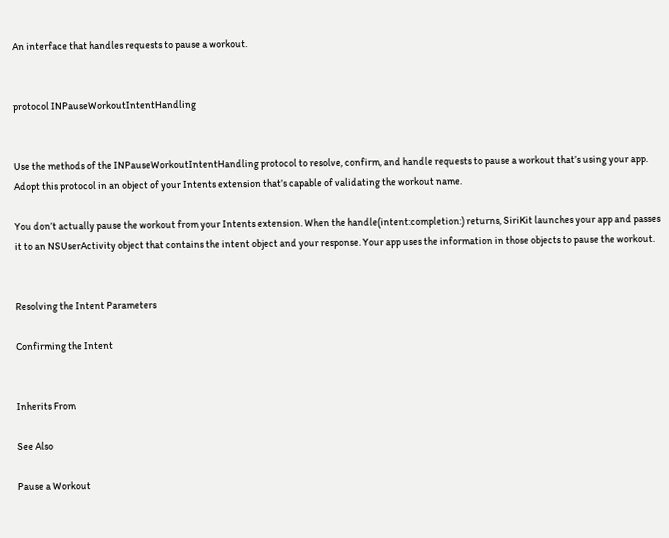An interface that handles requests to pause a workout.


protocol INPauseWorkoutIntentHandling


Use the methods of the INPauseWorkoutIntentHandling protocol to resolve, confirm, and handle requests to pause a workout that’s using your app. Adopt this protocol in an object of your Intents extension that’s capable of validating the workout name.

You don’t actually pause the workout from your Intents extension. When the handle(intent:completion:) returns, SiriKit launches your app and passes it to an NSUserActivity object that contains the intent object and your response. Your app uses the information in those objects to pause the workout.


Resolving the Intent Parameters

Confirming the Intent


Inherits From

See Also

Pause a Workout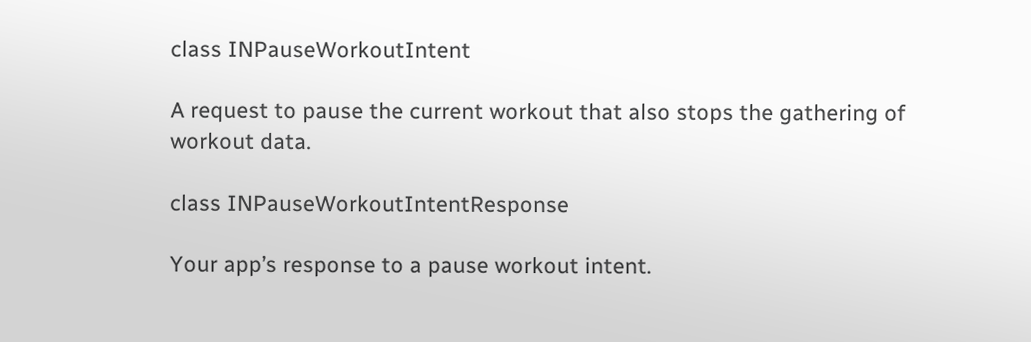class INPauseWorkoutIntent

A request to pause the current workout that also stops the gathering of workout data.

class INPauseWorkoutIntentResponse

Your app’s response to a pause workout intent.